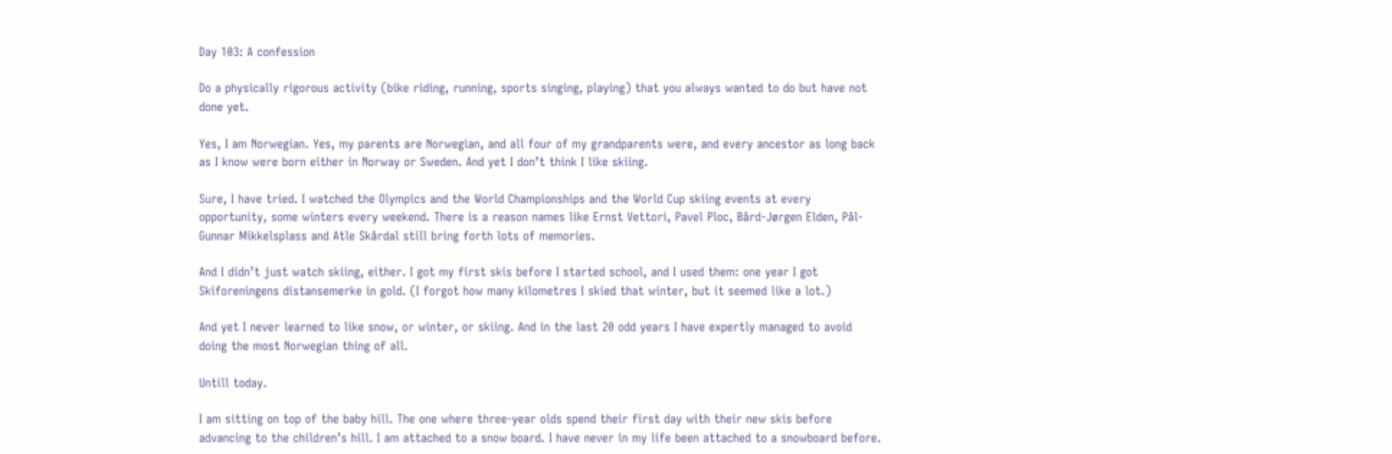Day 103: A confession

Do a physically rigorous activity (bike riding, running, sports singing, playing) that you always wanted to do but have not done yet.

Yes, I am Norwegian. Yes, my parents are Norwegian, and all four of my grandparents were, and every ancestor as long back as I know were born either in Norway or Sweden. And yet I don’t think I like skiing.

Sure, I have tried. I watched the Olympics and the World Championships and the World Cup skiing events at every opportunity, some winters every weekend. There is a reason names like Ernst Vettori, Pavel Ploc, Bård-Jørgen Elden, Pål-Gunnar Mikkelsplass and Atle Skårdal still bring forth lots of memories.

And I didn’t just watch skiing, either. I got my first skis before I started school, and I used them: one year I got Skiforeningens distansemerke in gold. (I forgot how many kilometres I skied that winter, but it seemed like a lot.)

And yet I never learned to like snow, or winter, or skiing. And in the last 20 odd years I have expertly managed to avoid doing the most Norwegian thing of all.

Untill today.

I am sitting on top of the baby hill. The one where three-year olds spend their first day with their new skis before advancing to the children’s hill. I am attached to a snow board. I have never in my life been attached to a snowboard before.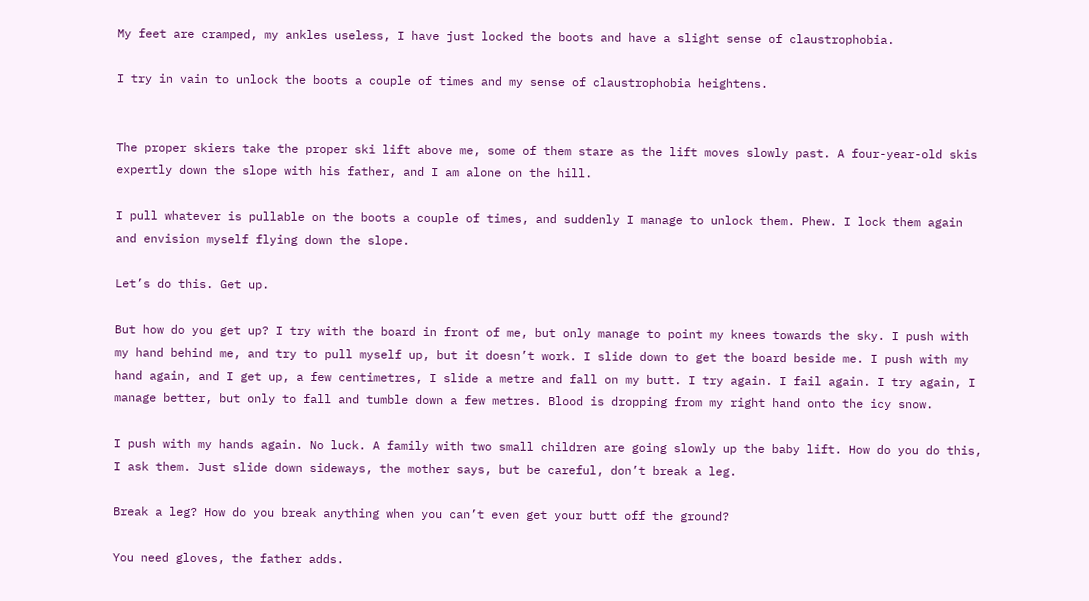My feet are cramped, my ankles useless, I have just locked the boots and have a slight sense of claustrophobia.

I try in vain to unlock the boots a couple of times and my sense of claustrophobia heightens.


The proper skiers take the proper ski lift above me, some of them stare as the lift moves slowly past. A four-year-old skis expertly down the slope with his father, and I am alone on the hill.

I pull whatever is pullable on the boots a couple of times, and suddenly I manage to unlock them. Phew. I lock them again and envision myself flying down the slope.

Let’s do this. Get up.

But how do you get up? I try with the board in front of me, but only manage to point my knees towards the sky. I push with my hand behind me, and try to pull myself up, but it doesn’t work. I slide down to get the board beside me. I push with my hand again, and I get up, a few centimetres, I slide a metre and fall on my butt. I try again. I fail again. I try again, I manage better, but only to fall and tumble down a few metres. Blood is dropping from my right hand onto the icy snow.

I push with my hands again. No luck. A family with two small children are going slowly up the baby lift. How do you do this, I ask them. Just slide down sideways, the mother says, but be careful, don’t break a leg.

Break a leg? How do you break anything when you can’t even get your butt off the ground?

You need gloves, the father adds.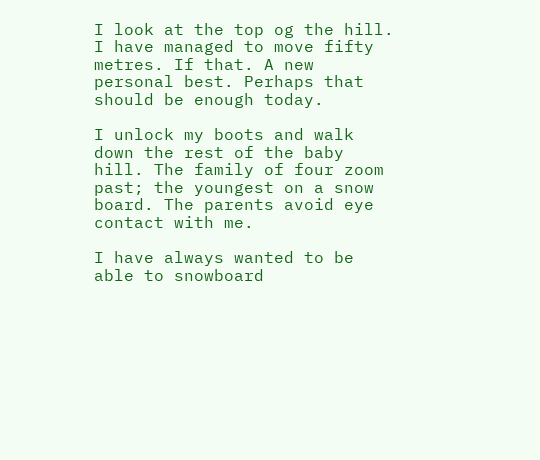I look at the top og the hill. I have managed to move fifty metres. If that. A new personal best. Perhaps that should be enough today.

I unlock my boots and walk down the rest of the baby hill. The family of four zoom past; the youngest on a snow board. The parents avoid eye contact with me.

I have always wanted to be able to snowboard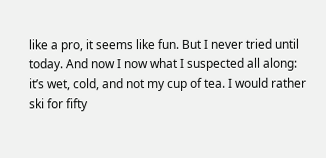like a pro, it seems like fun. But I never tried until today. And now I now what I suspected all along: it’s wet, cold, and not my cup of tea. I would rather ski for fifty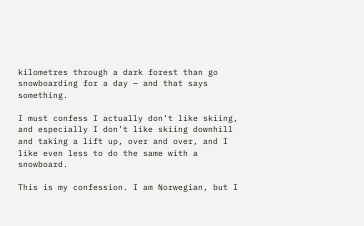kilometres through a dark forest than go snowboarding for a day — and that says something.

I must confess I actually don’t like skiing, and especially I don’t like skiing downhill and taking a lift up, over and over, and I like even less to do the same with a snowboard.

This is my confession. I am Norwegian, but I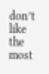don’t like the most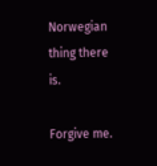Norwegian thing there is.

Forgive me.